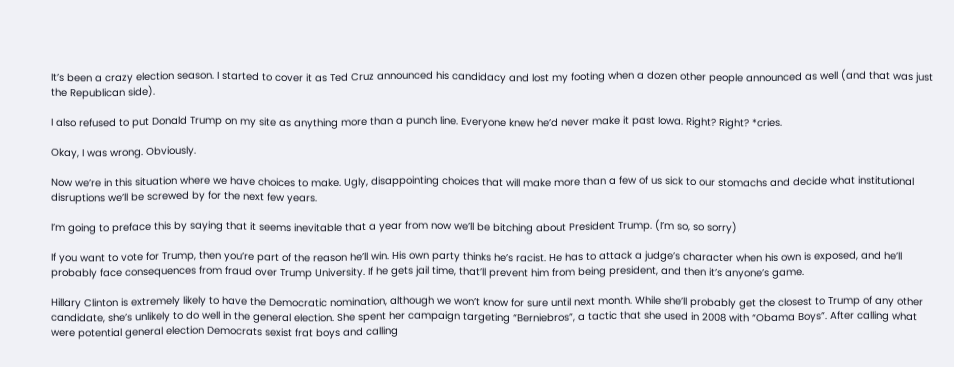It’s been a crazy election season. I started to cover it as Ted Cruz announced his candidacy and lost my footing when a dozen other people announced as well (and that was just the Republican side).

I also refused to put Donald Trump on my site as anything more than a punch line. Everyone knew he’d never make it past Iowa. Right? Right? *cries.

Okay, I was wrong. Obviously.

Now we’re in this situation where we have choices to make. Ugly, disappointing choices that will make more than a few of us sick to our stomachs and decide what institutional disruptions we’ll be screwed by for the next few years.

I’m going to preface this by saying that it seems inevitable that a year from now we’ll be bitching about President Trump. (I’m so, so sorry)

If you want to vote for Trump, then you’re part of the reason he’ll win. His own party thinks he’s racist. He has to attack a judge’s character when his own is exposed, and he’ll probably face consequences from fraud over Trump University. If he gets jail time, that’ll prevent him from being president, and then it’s anyone’s game.

Hillary Clinton is extremely likely to have the Democratic nomination, although we won’t know for sure until next month. While she’ll probably get the closest to Trump of any other candidate, she’s unlikely to do well in the general election. She spent her campaign targeting “Berniebros”, a tactic that she used in 2008 with “Obama Boys”. After calling what were potential general election Democrats sexist frat boys and calling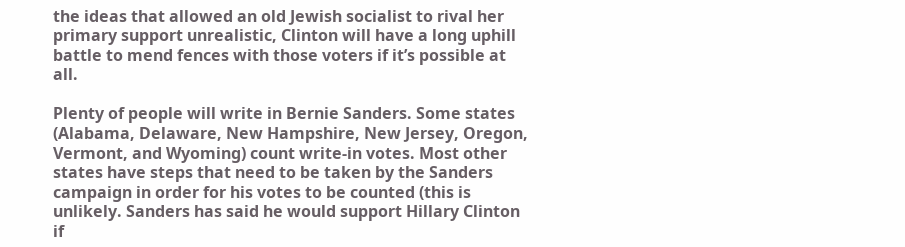the ideas that allowed an old Jewish socialist to rival her primary support unrealistic, Clinton will have a long uphill battle to mend fences with those voters if it’s possible at all.

Plenty of people will write in Bernie Sanders. Some states (Alabama, Delaware, New Hampshire, New Jersey, Oregon, Vermont, and Wyoming) count write-in votes. Most other states have steps that need to be taken by the Sanders campaign in order for his votes to be counted (this is unlikely. Sanders has said he would support Hillary Clinton if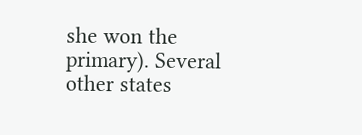she won the primary). Several other states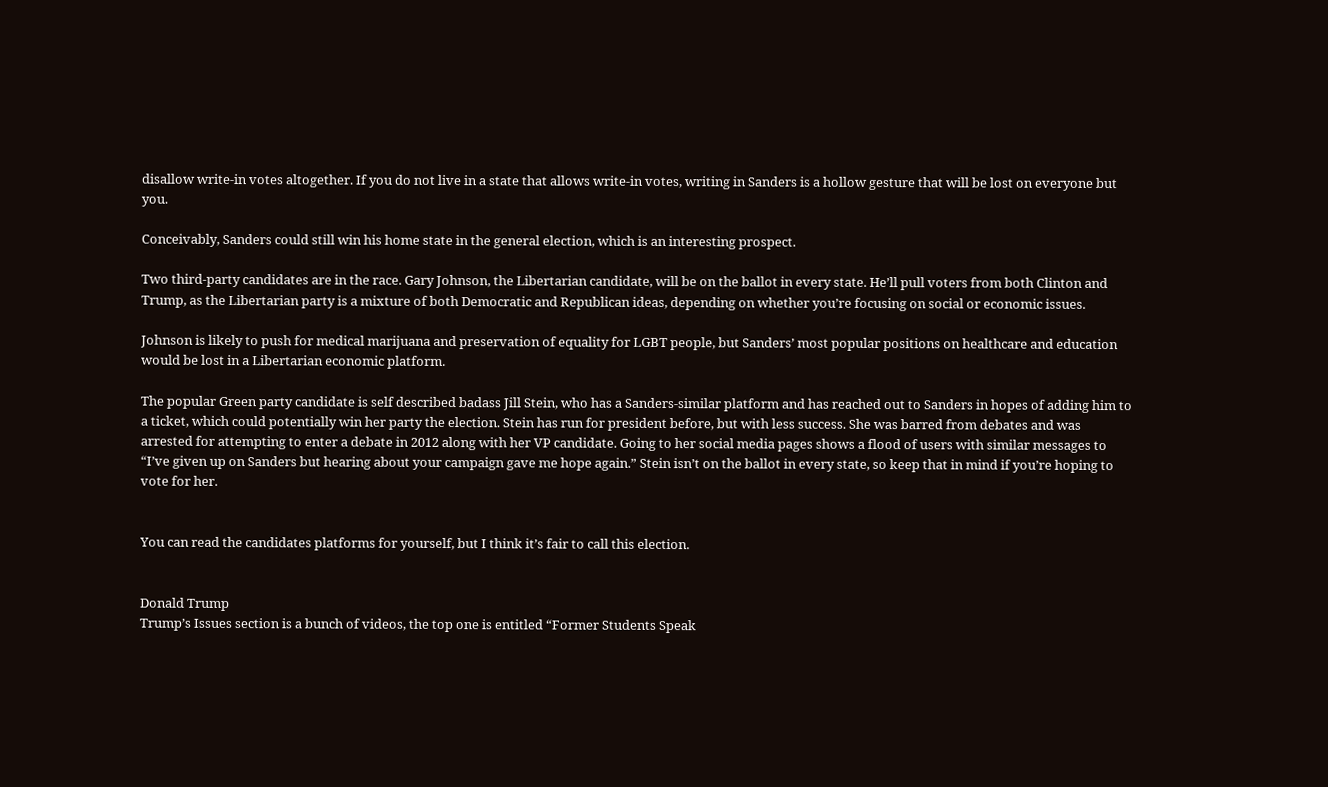disallow write-in votes altogether. If you do not live in a state that allows write-in votes, writing in Sanders is a hollow gesture that will be lost on everyone but you.

Conceivably, Sanders could still win his home state in the general election, which is an interesting prospect.

Two third-party candidates are in the race. Gary Johnson, the Libertarian candidate, will be on the ballot in every state. He’ll pull voters from both Clinton and Trump, as the Libertarian party is a mixture of both Democratic and Republican ideas, depending on whether you’re focusing on social or economic issues.

Johnson is likely to push for medical marijuana and preservation of equality for LGBT people, but Sanders’ most popular positions on healthcare and education would be lost in a Libertarian economic platform.

The popular Green party candidate is self described badass Jill Stein, who has a Sanders-similar platform and has reached out to Sanders in hopes of adding him to a ticket, which could potentially win her party the election. Stein has run for president before, but with less success. She was barred from debates and was arrested for attempting to enter a debate in 2012 along with her VP candidate. Going to her social media pages shows a flood of users with similar messages to “I’ve given up on Sanders but hearing about your campaign gave me hope again.” Stein isn’t on the ballot in every state, so keep that in mind if you’re hoping to vote for her.


You can read the candidates platforms for yourself, but I think it’s fair to call this election.


Donald Trump
Trump’s Issues section is a bunch of videos, the top one is entitled “Former Students Speak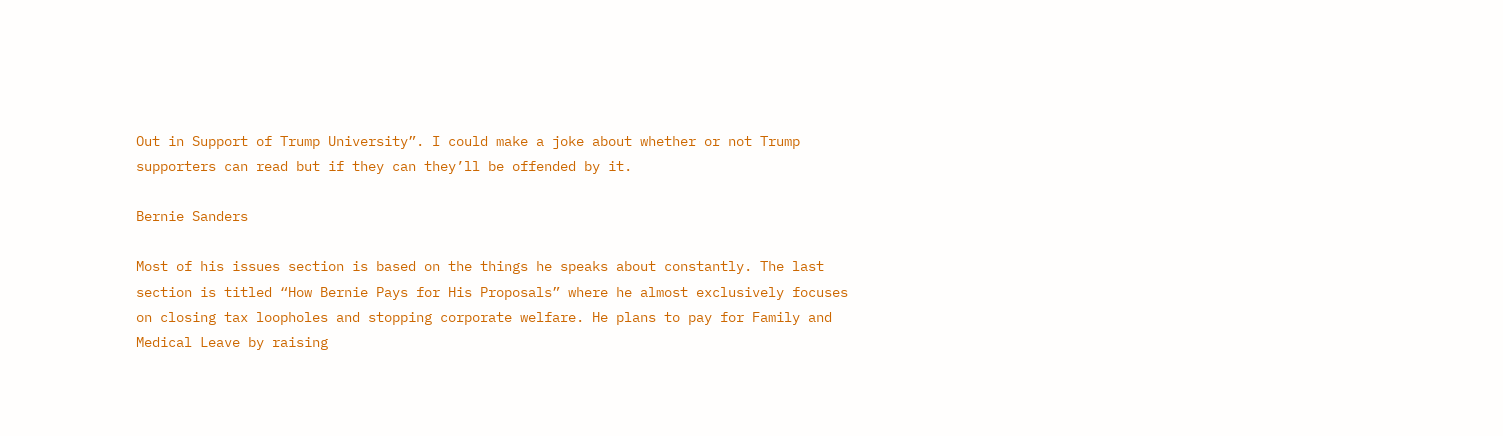Out in Support of Trump University”. I could make a joke about whether or not Trump supporters can read but if they can they’ll be offended by it.

Bernie Sanders

Most of his issues section is based on the things he speaks about constantly. The last section is titled “How Bernie Pays for His Proposals” where he almost exclusively focuses on closing tax loopholes and stopping corporate welfare. He plans to pay for Family and Medical Leave by raising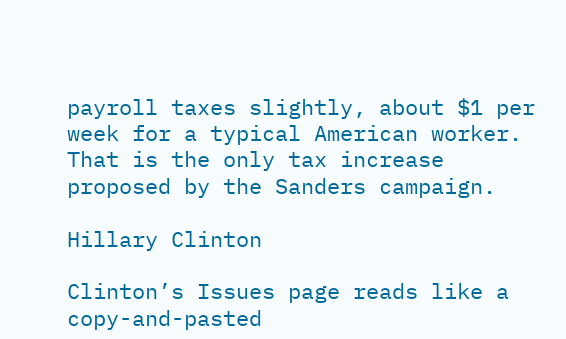payroll taxes slightly, about $1 per week for a typical American worker. That is the only tax increase proposed by the Sanders campaign.

Hillary Clinton

Clinton’s Issues page reads like a copy-and-pasted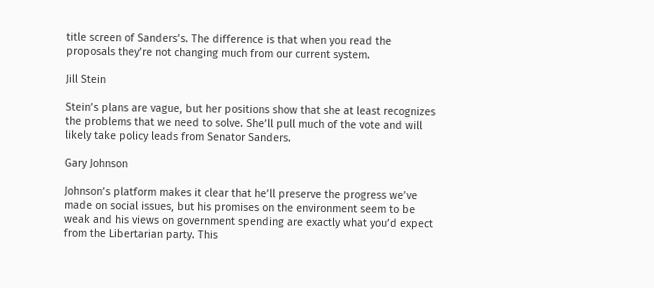title screen of Sanders’s. The difference is that when you read the proposals they’re not changing much from our current system.

Jill Stein

Stein’s plans are vague, but her positions show that she at least recognizes the problems that we need to solve. She’ll pull much of the vote and will likely take policy leads from Senator Sanders.

Gary Johnson

Johnson’s platform makes it clear that he’ll preserve the progress we’ve made on social issues, but his promises on the environment seem to be weak and his views on government spending are exactly what you’d expect from the Libertarian party. This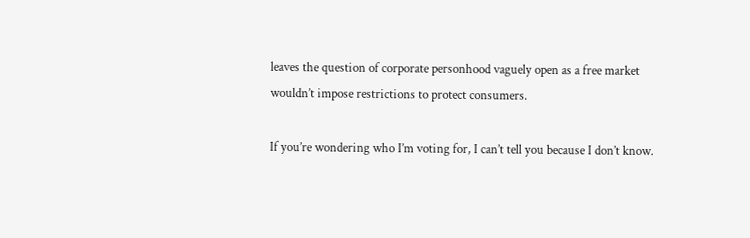leaves the question of corporate personhood vaguely open as a free market wouldn’t impose restrictions to protect consumers.

If you’re wondering who I’m voting for, I can’t tell you because I don’t know.